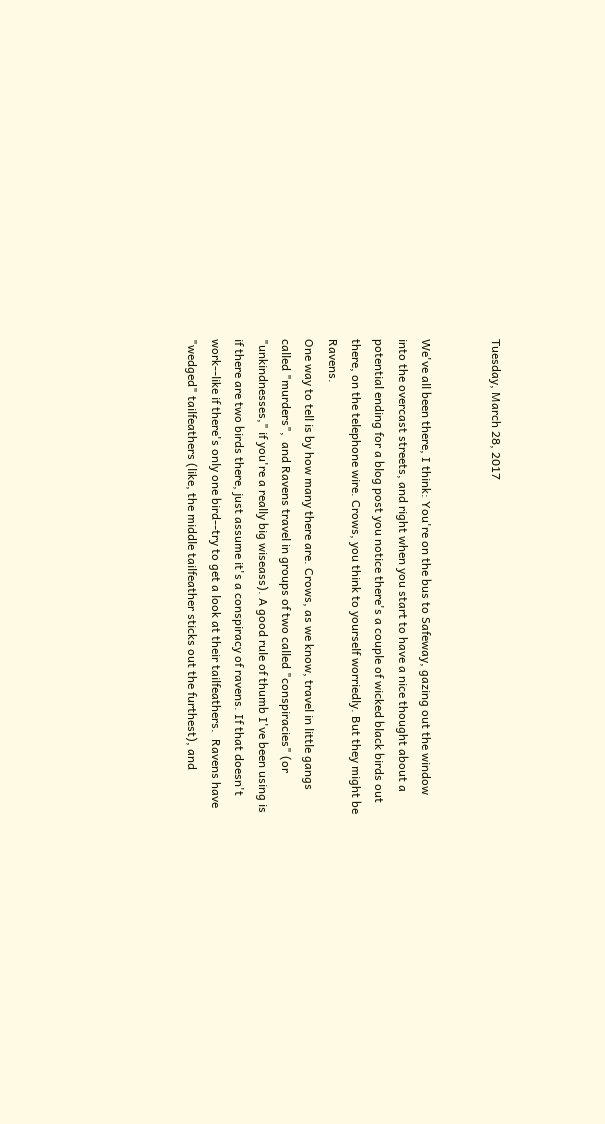Tuesday, March 28, 2017


We've all been there, I think: You're on the bus to Safeway, gazing out the window into the overcast streets, and right when you start to have a nice thought about a potential ending for a blog post you notice there's a couple of wicked black birds out there, on the telephone wire. Crows, you think to yourself worriedly. But they might be Ravens.
One way to tell is by how many there are. Crows, as we know, travel in little gangs called "murders",  and Ravens travel in groups of two called "conspiracies" (or "unkindnesses," if you're a really big wiseass). A good rule of thumb I've been using is if there are two birds there, just assume it's a conspiracy of ravens. If that doesn't work--like if there's only one bird--try to get a look at their tailfeathers.  Ravens have "wedged" tailfeathers (like, the middle tailfeather sticks out the furthest), and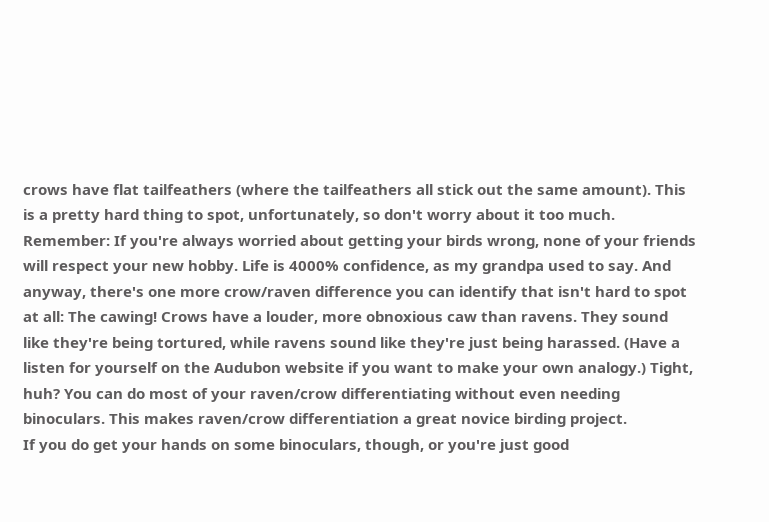crows have flat tailfeathers (where the tailfeathers all stick out the same amount). This is a pretty hard thing to spot, unfortunately, so don't worry about it too much. Remember: If you're always worried about getting your birds wrong, none of your friends will respect your new hobby. Life is 4000% confidence, as my grandpa used to say. And anyway, there's one more crow/raven difference you can identify that isn't hard to spot at all: The cawing! Crows have a louder, more obnoxious caw than ravens. They sound like they're being tortured, while ravens sound like they're just being harassed. (Have a listen for yourself on the Audubon website if you want to make your own analogy.) Tight, huh? You can do most of your raven/crow differentiating without even needing binoculars. This makes raven/crow differentiation a great novice birding project.
If you do get your hands on some binoculars, though, or you're just good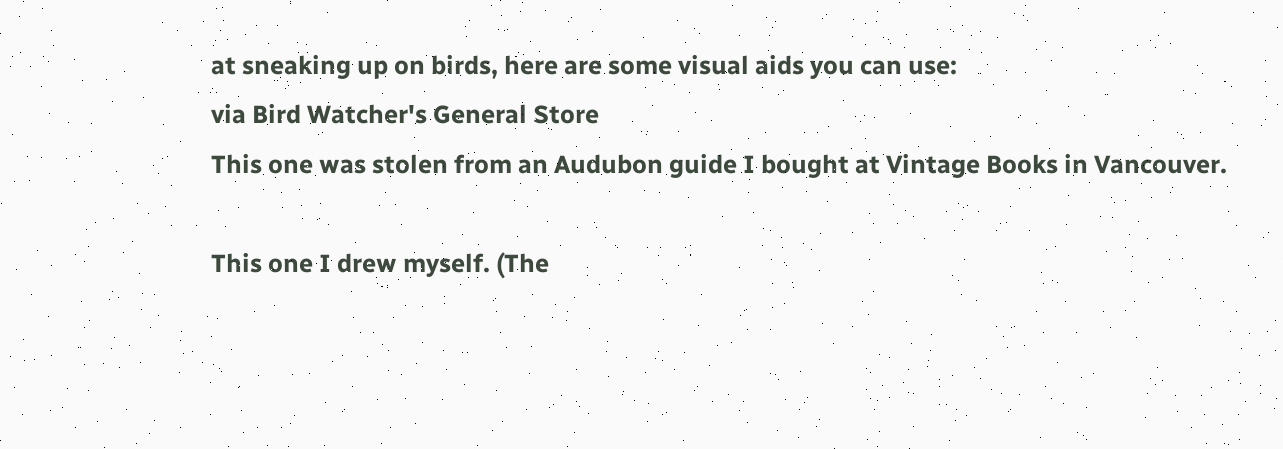at sneaking up on birds, here are some visual aids you can use:
via Bird Watcher's General Store
This one was stolen from an Audubon guide I bought at Vintage Books in Vancouver.

This one I drew myself. (The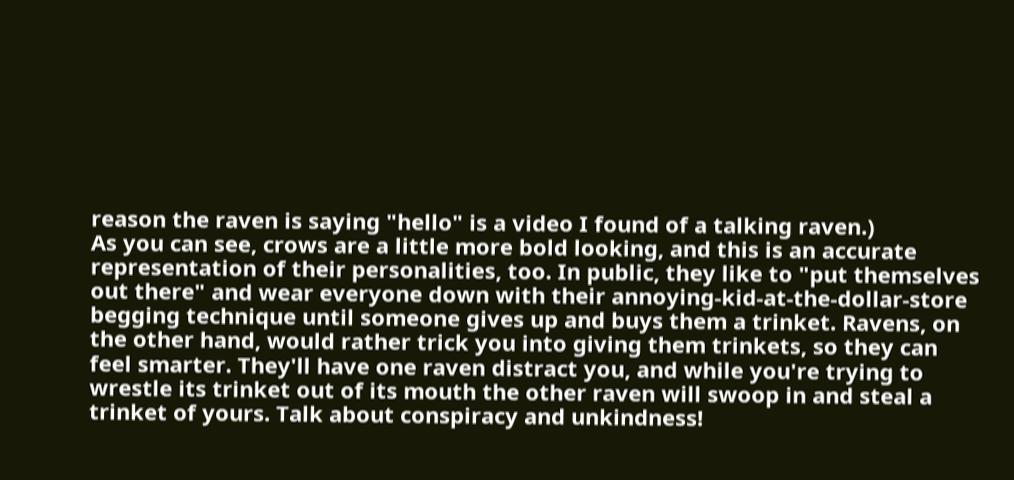reason the raven is saying "hello" is a video I found of a talking raven.)
As you can see, crows are a little more bold looking, and this is an accurate representation of their personalities, too. In public, they like to "put themselves out there" and wear everyone down with their annoying-kid-at-the-dollar-store begging technique until someone gives up and buys them a trinket. Ravens, on the other hand, would rather trick you into giving them trinkets, so they can feel smarter. They'll have one raven distract you, and while you're trying to wrestle its trinket out of its mouth the other raven will swoop in and steal a trinket of yours. Talk about conspiracy and unkindness!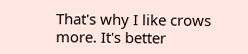That's why I like crows more. It's better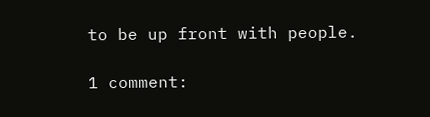to be up front with people.

1 comment: